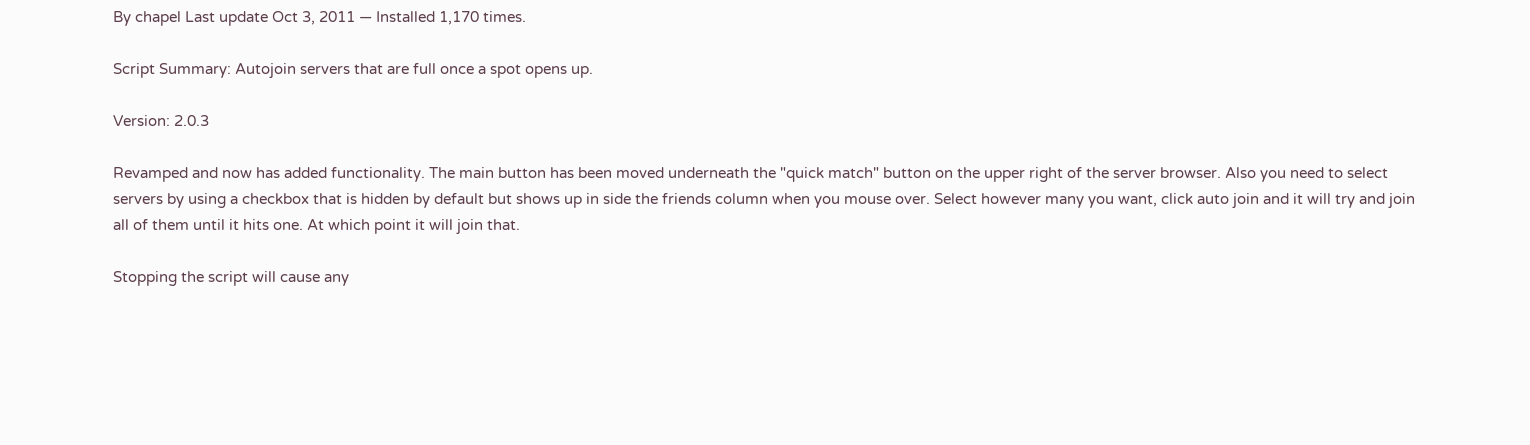By chapel Last update Oct 3, 2011 — Installed 1,170 times.

Script Summary: Autojoin servers that are full once a spot opens up.

Version: 2.0.3

Revamped and now has added functionality. The main button has been moved underneath the "quick match" button on the upper right of the server browser. Also you need to select servers by using a checkbox that is hidden by default but shows up in side the friends column when you mouse over. Select however many you want, click auto join and it will try and join all of them until it hits one. At which point it will join that.

Stopping the script will cause any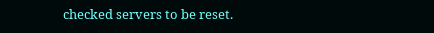checked servers to be reset.